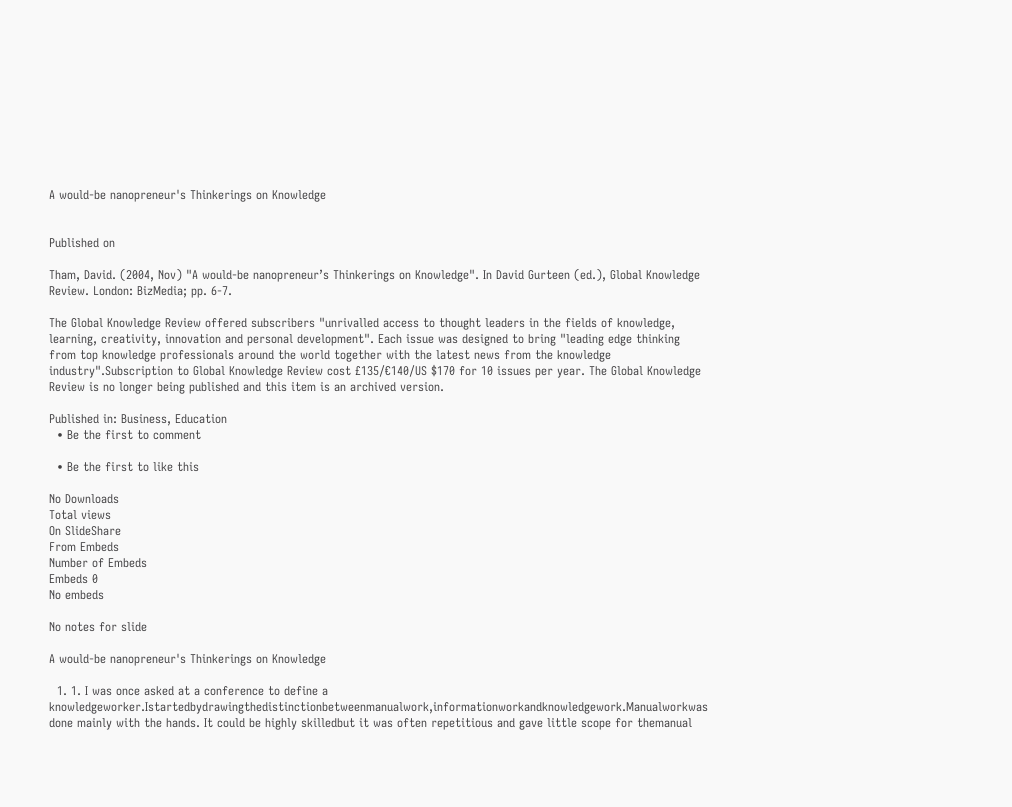A would-be nanopreneur's Thinkerings on Knowledge


Published on

Tham, David. (2004, Nov) "A would-be nanopreneur’s Thinkerings on Knowledge". In David Gurteen (ed.), Global Knowledge Review. London: BizMedia; pp. 6-7.

The Global Knowledge Review offered subscribers "unrivalled access to thought leaders in the fields of knowledge, learning, creativity, innovation and personal development". Each issue was designed to bring "leading edge thinking from top knowledge professionals around the world together with the latest news from the knowledge industry".Subscription to Global Knowledge Review cost £135/€140/US $170 for 10 issues per year. The Global Knowledge Review is no longer being published and this item is an archived version.

Published in: Business, Education
  • Be the first to comment

  • Be the first to like this

No Downloads
Total views
On SlideShare
From Embeds
Number of Embeds
Embeds 0
No embeds

No notes for slide

A would-be nanopreneur's Thinkerings on Knowledge

  1. 1. I was once asked at a conference to define a knowledgeworker.Istartedbydrawingthedistinctionbetweenmanualwork,informationworkandknowledgework.Manualworkwas done mainly with the hands. It could be highly skilledbut it was often repetitious and gave little scope for themanual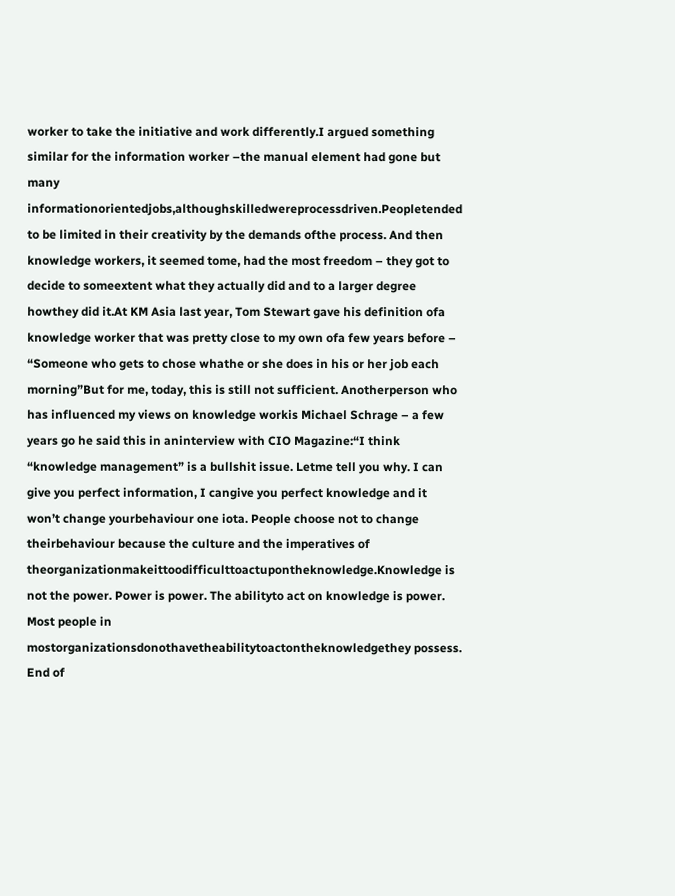worker to take the initiative and work differently.I argued something similar for the information worker –the manual element had gone but many informationorientedjobs,althoughskilledwereprocessdriven.Peopletended to be limited in their creativity by the demands ofthe process. And then knowledge workers, it seemed tome, had the most freedom – they got to decide to someextent what they actually did and to a larger degree howthey did it.At KM Asia last year, Tom Stewart gave his definition ofa knowledge worker that was pretty close to my own ofa few years before – “Someone who gets to chose whathe or she does in his or her job each morning”But for me, today, this is still not sufficient. Anotherperson who has influenced my views on knowledge workis Michael Schrage – a few years go he said this in aninterview with CIO Magazine:“I think “knowledge management” is a bullshit issue. Letme tell you why. I can give you perfect information, I cangive you perfect knowledge and it won’t change yourbehaviour one iota. People choose not to change theirbehaviour because the culture and the imperatives of theorganizationmakeittoodifficulttoactupontheknowledge.Knowledge is not the power. Power is power. The abilityto act on knowledge is power. Most people in mostorganizationsdonothavetheabilitytoactontheknowledgethey possess. End of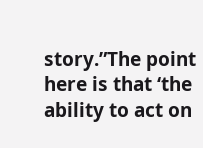story.”The point here is that ‘the ability to act on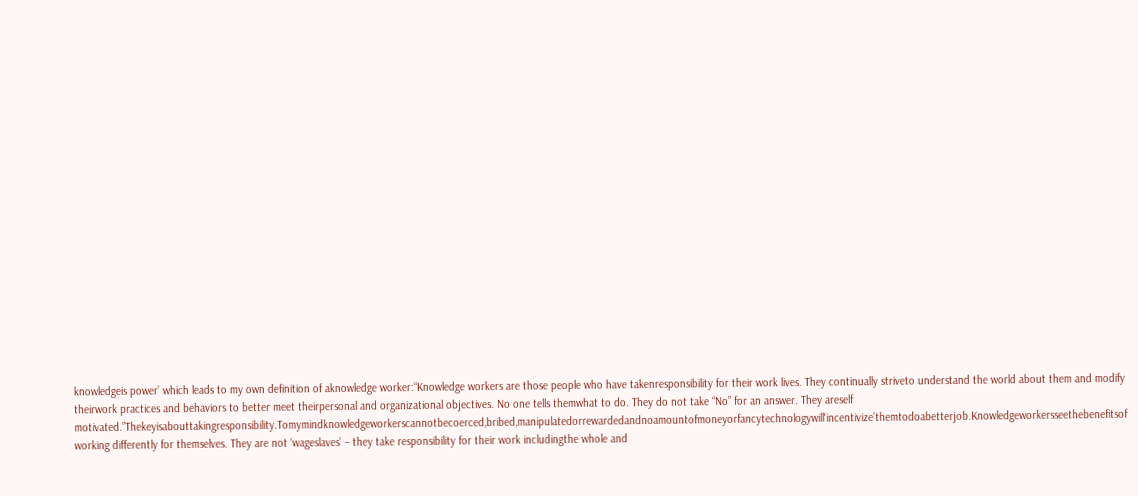knowledgeis power’ which leads to my own definition of aknowledge worker:“Knowledge workers are those people who have takenresponsibility for their work lives. They continually striveto understand the world about them and modify theirwork practices and behaviors to better meet theirpersonal and organizational objectives. No one tells themwhat to do. They do not take “No” for an answer. They areself motivated.”Thekeyisabouttakingresponsibility.Tomymindknowledgeworkerscannotbecoerced,bribed,manipulatedorrewardedandnoamountofmoneyorfancytechnologywill‘incentivize’themtodoabetterjob.Knowledgeworkersseethebenefitsof working differently for themselves. They are not ‘wageslaves’ – they take responsibility for their work includingthe whole and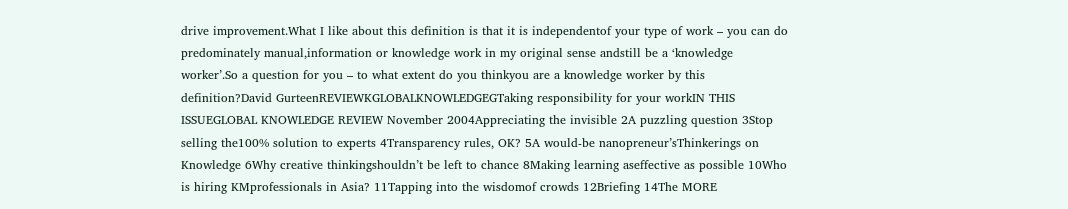drive improvement.What I like about this definition is that it is independentof your type of work – you can do predominately manual,information or knowledge work in my original sense andstill be a ‘knowledge worker’.So a question for you – to what extent do you thinkyou are a knowledge worker by this definition?David GurteenREVIEWKGLOBALKNOWLEDGEGTaking responsibility for your workIN THIS ISSUEGLOBAL KNOWLEDGE REVIEW November 2004Appreciating the invisible 2A puzzling question 3Stop selling the100% solution to experts 4Transparency rules, OK? 5A would-be nanopreneur’sThinkerings on Knowledge 6Why creative thinkingshouldn’t be left to chance 8Making learning aseffective as possible 10Who is hiring KMprofessionals in Asia? 11Tapping into the wisdomof crowds 12Briefing 14The MORE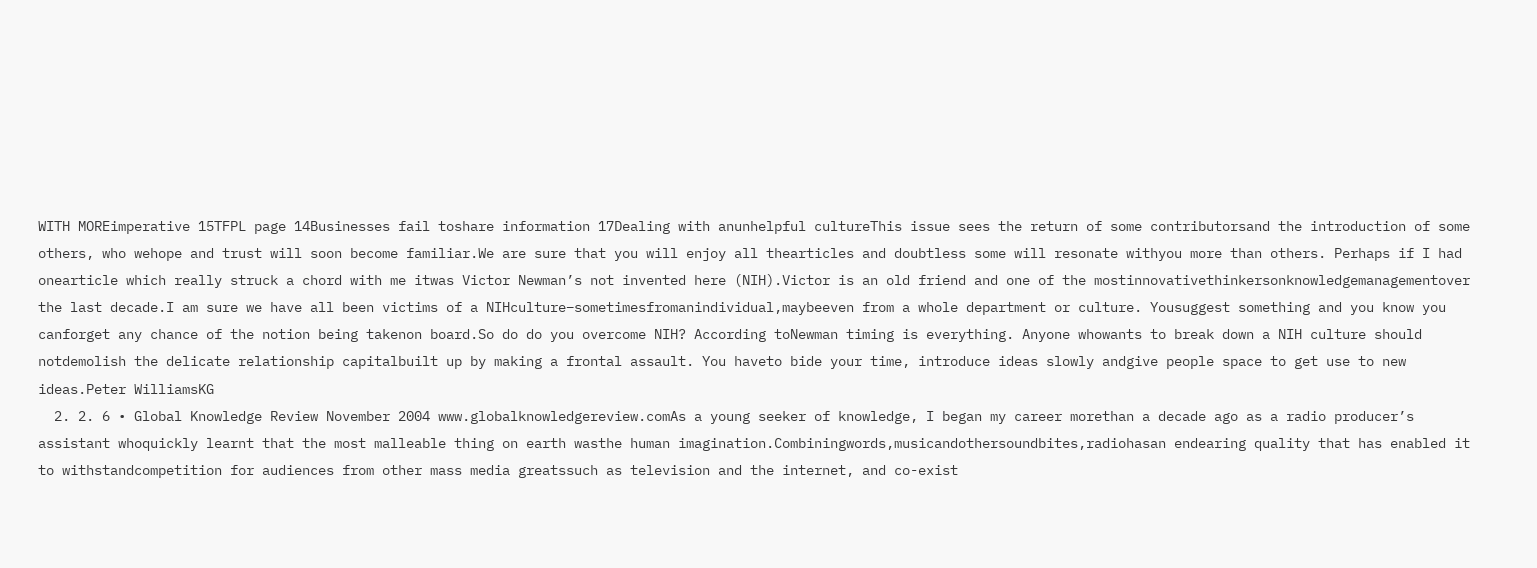WITH MOREimperative 15TFPL page 14Businesses fail toshare information 17Dealing with anunhelpful cultureThis issue sees the return of some contributorsand the introduction of some others, who wehope and trust will soon become familiar.We are sure that you will enjoy all thearticles and doubtless some will resonate withyou more than others. Perhaps if I had onearticle which really struck a chord with me itwas Victor Newman’s not invented here (NIH).Victor is an old friend and one of the mostinnovativethinkersonknowledgemanagementover the last decade.I am sure we have all been victims of a NIHculture–sometimesfromanindividual,maybeeven from a whole department or culture. Yousuggest something and you know you canforget any chance of the notion being takenon board.So do do you overcome NIH? According toNewman timing is everything. Anyone whowants to break down a NIH culture should notdemolish the delicate relationship capitalbuilt up by making a frontal assault. You haveto bide your time, introduce ideas slowly andgive people space to get use to new ideas.Peter WilliamsKG
  2. 2. 6 • Global Knowledge Review November 2004 www.globalknowledgereview.comAs a young seeker of knowledge, I began my career morethan a decade ago as a radio producer’s assistant whoquickly learnt that the most malleable thing on earth wasthe human imagination.Combiningwords,musicandothersoundbites,radiohasan endearing quality that has enabled it to withstandcompetition for audiences from other mass media greatssuch as television and the internet, and co-exist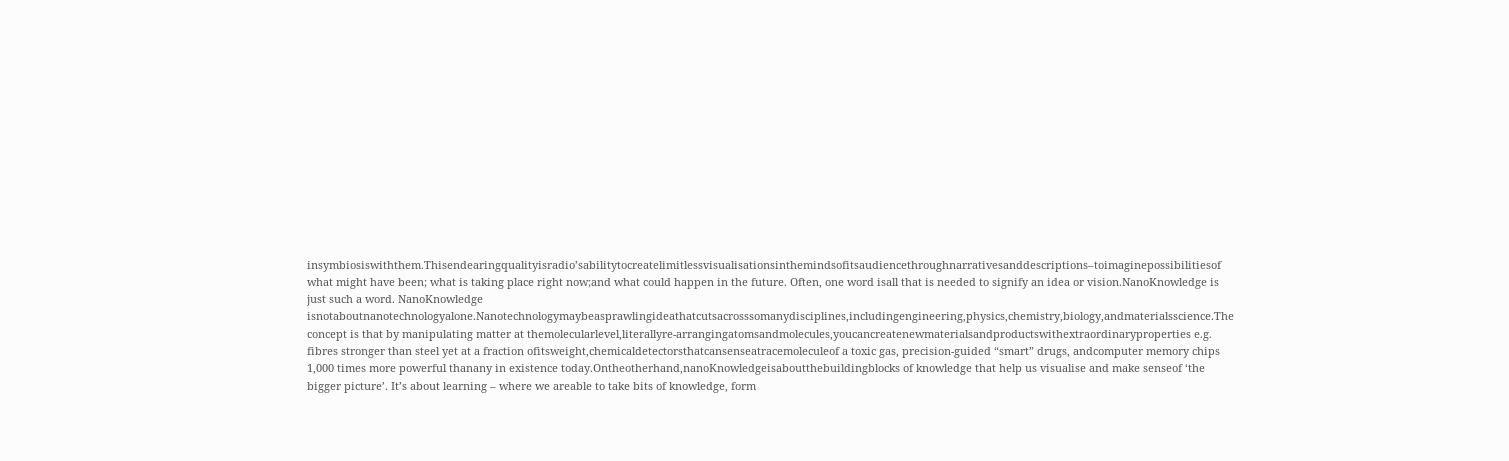insymbiosiswiththem.Thisendearingqualityisradio’sabilitytocreatelimitlessvisualisationsinthemindsofitsaudiencethroughnarrativesanddescriptions–toimaginepossibilitiesof what might have been; what is taking place right now;and what could happen in the future. Often, one word isall that is needed to signify an idea or vision.NanoKnowledge is just such a word. NanoKnowledge isnotaboutnanotechnologyalone.Nanotechnologymaybeasprawlingideathatcutsacrosssomanydisciplines,includingengineering,physics,chemistry,biology,andmaterialsscience.The concept is that by manipulating matter at themolecularlevel,literallyre-arrangingatomsandmolecules,youcancreatenewmaterialsandproductswithextraordinaryproperties e.g. fibres stronger than steel yet at a fraction ofitsweight,chemicaldetectorsthatcansenseatracemoleculeof a toxic gas, precision-guided “smart” drugs, andcomputer memory chips 1,000 times more powerful thanany in existence today.Ontheotherhand,nanoKnowledgeisaboutthebuildingblocks of knowledge that help us visualise and make senseof ‘the bigger picture’. It’s about learning – where we areable to take bits of knowledge, form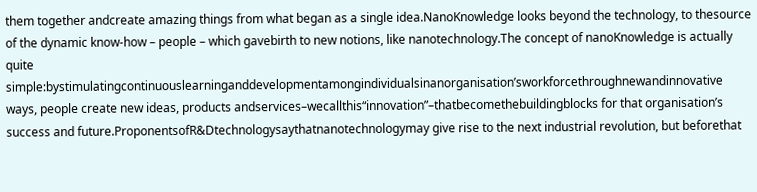them together andcreate amazing things from what began as a single idea.NanoKnowledge looks beyond the technology, to thesource of the dynamic know-how – people – which gavebirth to new notions, like nanotechnology.The concept of nanoKnowledge is actually quite simple:bystimulatingcontinuouslearninganddevelopmentamongindividualsinanorganisation’sworkforcethroughnewandinnovative ways, people create new ideas, products andservices–wecallthis“innovation”–thatbecomethebuildingblocks for that organisation’s success and future.ProponentsofR&Dtechnologysaythatnanotechnologymay give rise to the next industrial revolution, but beforethat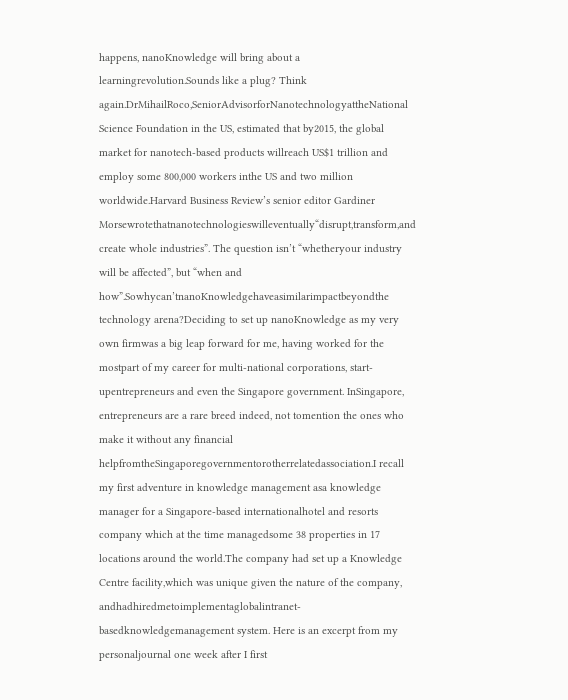happens, nanoKnowledge will bring about a learningrevolution.Sounds like a plug? Think again.DrMihailRoco,SeniorAdvisorforNanotechnologyattheNational Science Foundation in the US, estimated that by2015, the global market for nanotech-based products willreach US$1 trillion and employ some 800,000 workers inthe US and two million worldwide.Harvard Business Review’s senior editor Gardiner Morsewrotethatnanotechnologieswilleventually“disrupt,transform,and create whole industries”. The question isn’t “whetheryour industry will be affected”, but “when and how”.Sowhycan’tnanoKnowledgehaveasimilarimpactbeyondthe technology arena?Deciding to set up nanoKnowledge as my very own firmwas a big leap forward for me, having worked for the mostpart of my career for multi-national corporations, start-upentrepreneurs and even the Singapore government. InSingapore, entrepreneurs are a rare breed indeed, not tomention the ones who make it without any financial helpfromtheSingaporegovernmentorotherrelatedassociation.I recall my first adventure in knowledge management asa knowledge manager for a Singapore-based internationalhotel and resorts company which at the time managedsome 38 properties in 17 locations around the world.The company had set up a Knowledge Centre facility,which was unique given the nature of the company, andhadhiredmetoimplementaglobalintranet-basedknowledgemanagement system. Here is an excerpt from my personaljournal one week after I first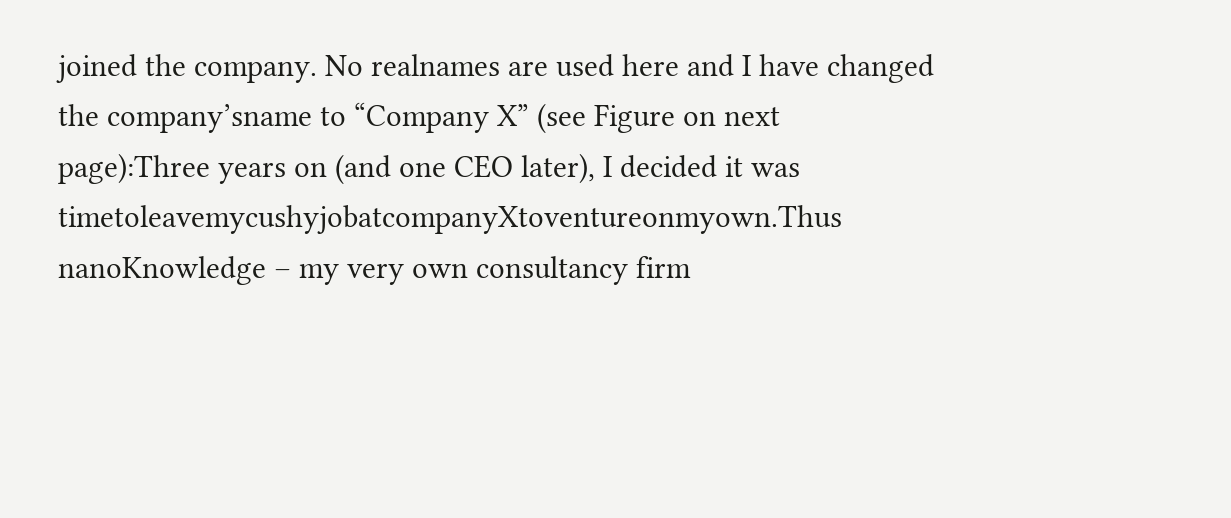joined the company. No realnames are used here and I have changed the company’sname to “Company X” (see Figure on next page):Three years on (and one CEO later), I decided it was timetoleavemycushyjobatcompanyXtoventureonmyown.Thus nanoKnowledge – my very own consultancy firm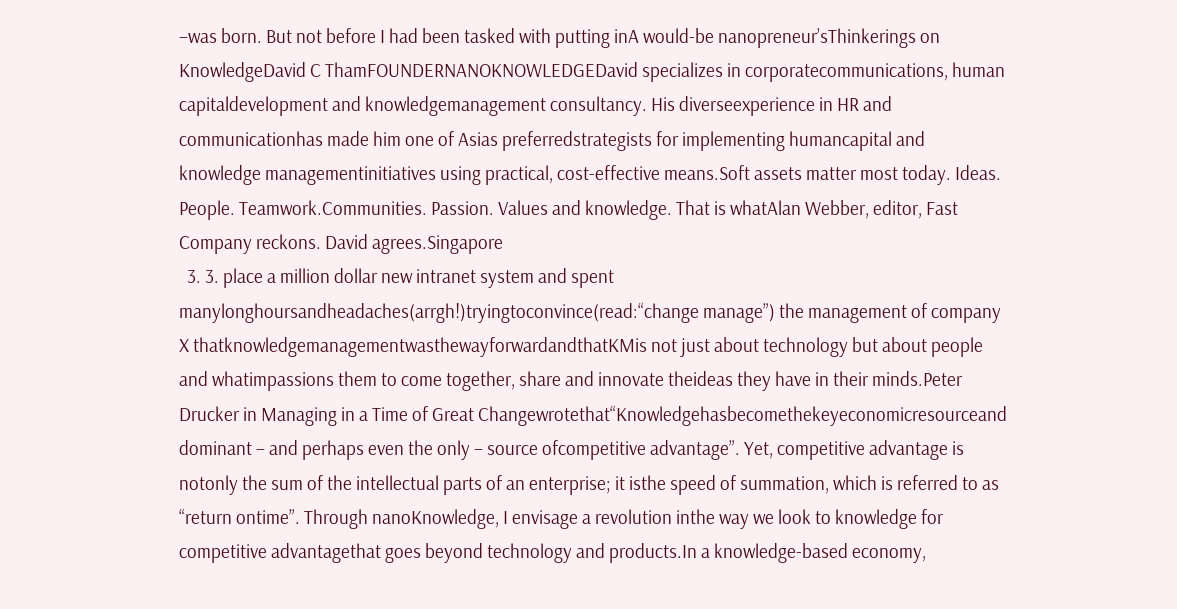–was born. But not before I had been tasked with putting inA would-be nanopreneur’sThinkerings on KnowledgeDavid C ThamFOUNDERNANOKNOWLEDGEDavid specializes in corporatecommunications, human capitaldevelopment and knowledgemanagement consultancy. His diverseexperience in HR and communicationhas made him one of Asias preferredstrategists for implementing humancapital and knowledge managementinitiatives using practical, cost-effective means.Soft assets matter most today. Ideas. People. Teamwork.Communities. Passion. Values and knowledge. That is whatAlan Webber, editor, Fast Company reckons. David agrees.Singapore
  3. 3. place a million dollar new intranet system and spent manylonghoursandheadaches(arrgh!)tryingtoconvince(read:“change manage”) the management of company X thatknowledgemanagementwasthewayforwardandthatKMis not just about technology but about people and whatimpassions them to come together, share and innovate theideas they have in their minds.Peter Drucker in Managing in a Time of Great Changewrotethat“Knowledgehasbecomethekeyeconomicresourceand dominant – and perhaps even the only – source ofcompetitive advantage”. Yet, competitive advantage is notonly the sum of the intellectual parts of an enterprise; it isthe speed of summation, which is referred to as “return ontime”. Through nanoKnowledge, I envisage a revolution inthe way we look to knowledge for competitive advantagethat goes beyond technology and products.In a knowledge-based economy,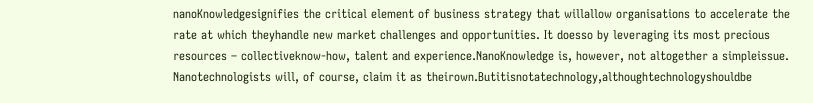nanoKnowledgesignifies the critical element of business strategy that willallow organisations to accelerate the rate at which theyhandle new market challenges and opportunities. It doesso by leveraging its most precious resources – collectiveknow-how, talent and experience.NanoKnowledge is, however, not altogether a simpleissue. Nanotechnologists will, of course, claim it as theirown.Butitisnotatechnology,althoughtechnologyshouldbe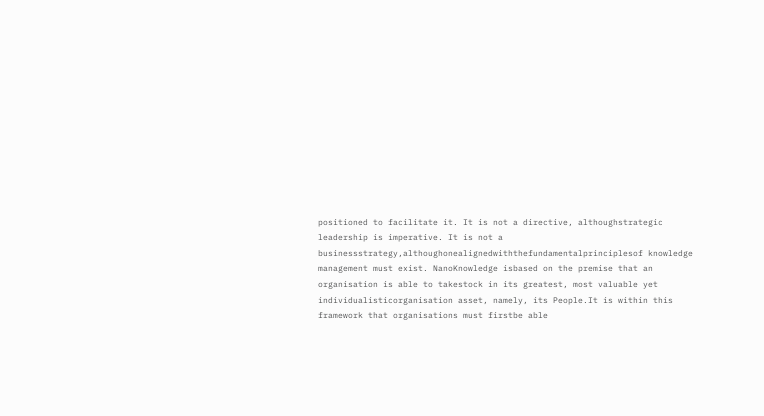positioned to facilitate it. It is not a directive, althoughstrategic leadership is imperative. It is not a businessstrategy,althoughonealignedwiththefundamentalprinciplesof knowledge management must exist. NanoKnowledge isbased on the premise that an organisation is able to takestock in its greatest, most valuable yet individualisticorganisation asset, namely, its People.It is within this framework that organisations must firstbe able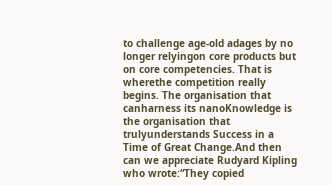to challenge age-old adages by no longer relyingon core products but on core competencies. That is wherethe competition really begins. The organisation that canharness its nanoKnowledge is the organisation that trulyunderstands Success in a Time of Great Change.And then can we appreciate Rudyard Kipling who wrote:“They copied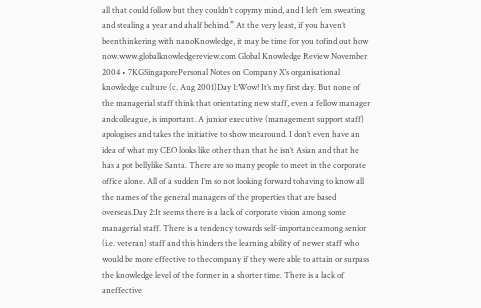all that could follow but they couldn’t copymy mind, and I left ’em sweating and stealing a year and ahalf behind.” At the very least, if you haven’t beenthinkering with nanoKnowledge, it may be time for you tofind out how now.www.globalknowledgereview.com Global Knowledge Review November 2004 • 7KGSingaporePersonal Notes on Company X’s organisational knowledge culture (c. Aug 2001)Day 1:Wow! It’s my first day. But none of the managerial staff think that orientating new staff, even a fellow manager andcolleague, is important. A junior executive (management support staff) apologises and takes the initiative to show mearound. I don’t even have an idea of what my CEO looks like other than that he isn’t Asian and that he has a pot bellylike Santa. There are so many people to meet in the corporate office alone. All of a sudden I’m so not looking forward tohaving to know all the names of the general managers of the properties that are based overseas.Day 2:It seems there is a lack of corporate vision among some managerial staff. There is a tendency towards self-importanceamong senior (i.e. veteran) staff and this hinders the learning ability of newer staff who would be more effective to thecompany if they were able to attain or surpass the knowledge level of the former in a shorter time. There is a lack of aneffective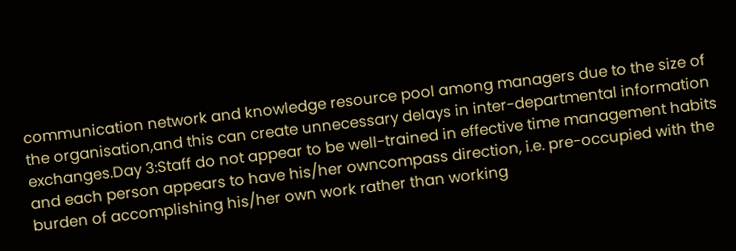communication network and knowledge resource pool among managers due to the size of the organisation,and this can create unnecessary delays in inter-departmental information exchanges.Day 3:Staff do not appear to be well-trained in effective time management habits and each person appears to have his/her owncompass direction, i.e. pre-occupied with the burden of accomplishing his/her own work rather than working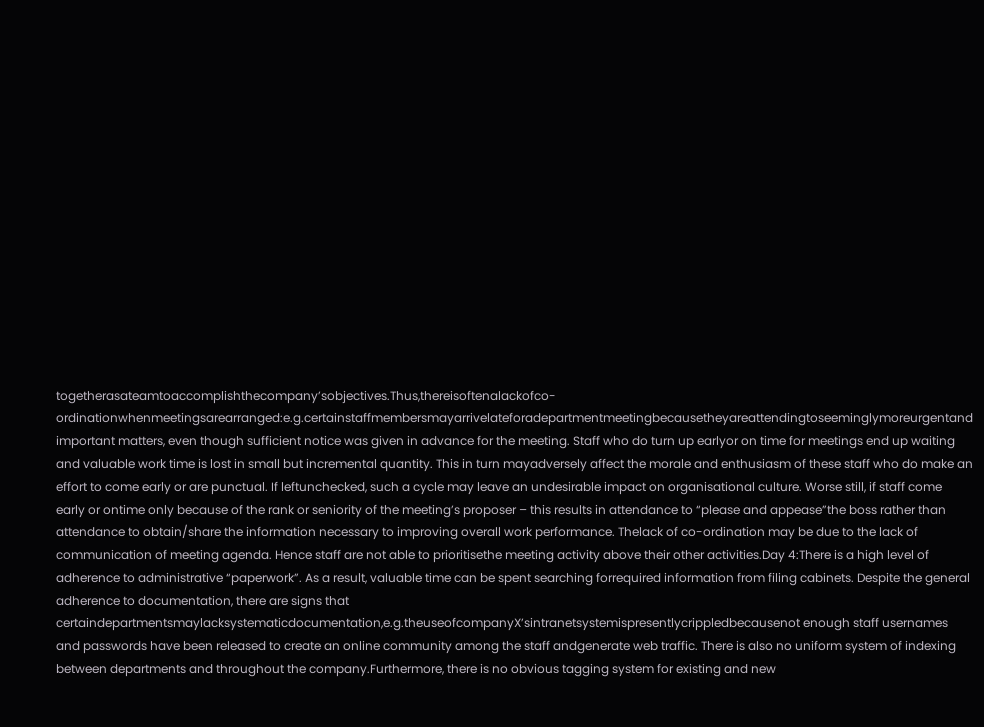togetherasateamtoaccomplishthecompany’sobjectives.Thus,thereisoftenalackofco-ordinationwhenmeetingsarearranged:e.g.certainstaffmembersmayarrivelateforadepartmentmeetingbecausetheyareattendingtoseeminglymoreurgentand important matters, even though sufficient notice was given in advance for the meeting. Staff who do turn up earlyor on time for meetings end up waiting and valuable work time is lost in small but incremental quantity. This in turn mayadversely affect the morale and enthusiasm of these staff who do make an effort to come early or are punctual. If leftunchecked, such a cycle may leave an undesirable impact on organisational culture. Worse still, if staff come early or ontime only because of the rank or seniority of the meeting’s proposer – this results in attendance to “please and appease”the boss rather than attendance to obtain/share the information necessary to improving overall work performance. Thelack of co-ordination may be due to the lack of communication of meeting agenda. Hence staff are not able to prioritisethe meeting activity above their other activities.Day 4:There is a high level of adherence to administrative “paperwork”. As a result, valuable time can be spent searching forrequired information from filing cabinets. Despite the general adherence to documentation, there are signs that certaindepartmentsmaylacksystematicdocumentation,e.g.theuseofcompanyX’sintranetsystemispresentlycrippledbecausenot enough staff usernames and passwords have been released to create an online community among the staff andgenerate web traffic. There is also no uniform system of indexing between departments and throughout the company.Furthermore, there is no obvious tagging system for existing and new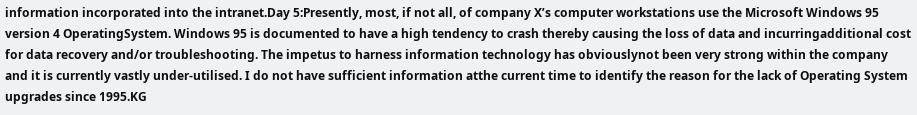information incorporated into the intranet.Day 5:Presently, most, if not all, of company X’s computer workstations use the Microsoft Windows 95 version 4 OperatingSystem. Windows 95 is documented to have a high tendency to crash thereby causing the loss of data and incurringadditional cost for data recovery and/or troubleshooting. The impetus to harness information technology has obviouslynot been very strong within the company and it is currently vastly under-utilised. I do not have sufficient information atthe current time to identify the reason for the lack of Operating System upgrades since 1995.KG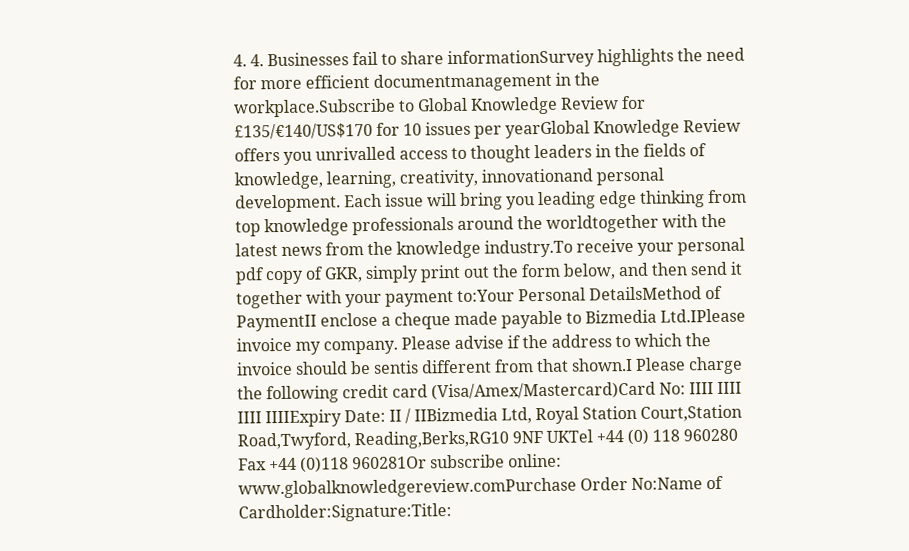4. 4. Businesses fail to share informationSurvey highlights the need for more efficient documentmanagement in the workplace.Subscribe to Global Knowledge Review for £135/€140/US$170 for 10 issues per yearGlobal Knowledge Review offers you unrivalled access to thought leaders in the fields of knowledge, learning, creativity, innovationand personal development. Each issue will bring you leading edge thinking from top knowledge professionals around the worldtogether with the latest news from the knowledge industry.To receive your personal pdf copy of GKR, simply print out the form below, and then send it together with your payment to:Your Personal DetailsMethod of PaymentII enclose a cheque made payable to Bizmedia Ltd.IPlease invoice my company. Please advise if the address to which the invoice should be sentis different from that shown.I Please charge the following credit card (Visa/Amex/Mastercard)Card No: IIII IIII IIII IIIIExpiry Date: II / IIBizmedia Ltd, Royal Station Court,Station Road,Twyford, Reading,Berks,RG10 9NF UKTel +44 (0) 118 960280 Fax +44 (0)118 960281Or subscribe online: www.globalknowledgereview.comPurchase Order No:Name of Cardholder:Signature:Title: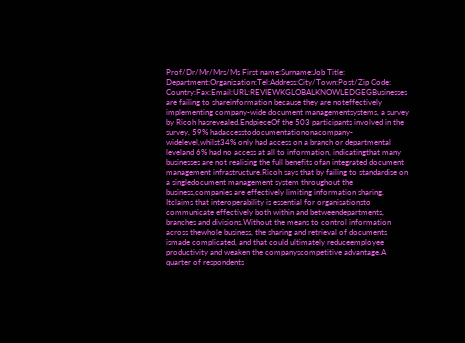Prof/Dr/Mr/Mrs/Ms First name:Surname:Job Title: Department:Organization:Tel:Address:City/Town:Post/Zip Code: Country:Fax:Email:URL:REVIEWKGLOBALKNOWLEDGEGBusinesses are failing to shareinformation because they are noteffectively implementing company-wide document managementsystems, a survey by Ricoh hasrevealed.EndpieceOf the 503 participants involved in the survey, 59% hadaccesstodocumentationonacompany-widelevel,whilst34% only had access on a branch or departmental leveland 6% had no access at all to information, indicatingthat many businesses are not realising the full benefits ofan integrated document management infrastructure.Ricoh says that by failing to standardise on a singledocument management system throughout the business,companies are effectively limiting information sharing. Itclaims that interoperability is essential for organisationsto communicate effectively both within and betweendepartments, branches and divisions.Without the means to control information across thewhole business, the sharing and retrieval of documents ismade complicated, and that could ultimately reduceemployee productivity and weaken the companyscompetitive advantage.A quarter of respondents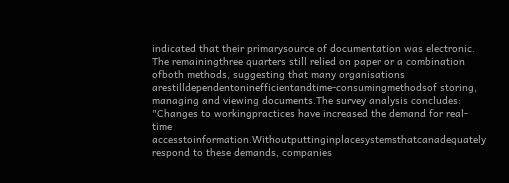indicated that their primarysource of documentation was electronic. The remainingthree quarters still relied on paper or a combination ofboth methods, suggesting that many organisations arestilldependentoninefficientandtime-consumingmethodsof storing, managing and viewing documents.The survey analysis concludes: "Changes to workingpractices have increased the demand for real-time accesstoinformation.Withoutputtinginplacesystemsthatcanadequately respond to these demands, companies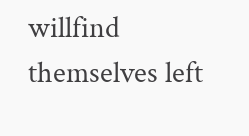willfind themselves left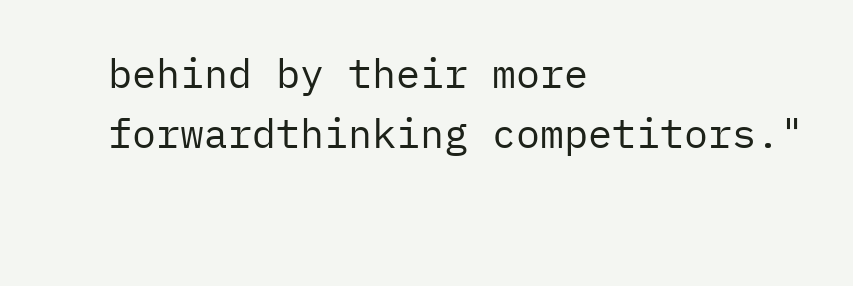behind by their more forwardthinking competitors."